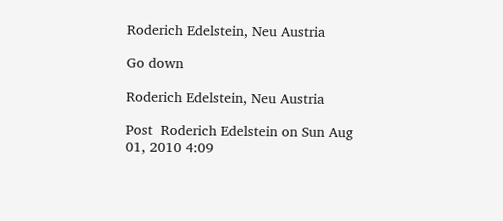Roderich Edelstein, Neu Austria

Go down

Roderich Edelstein, Neu Austria

Post  Roderich Edelstein on Sun Aug 01, 2010 4:09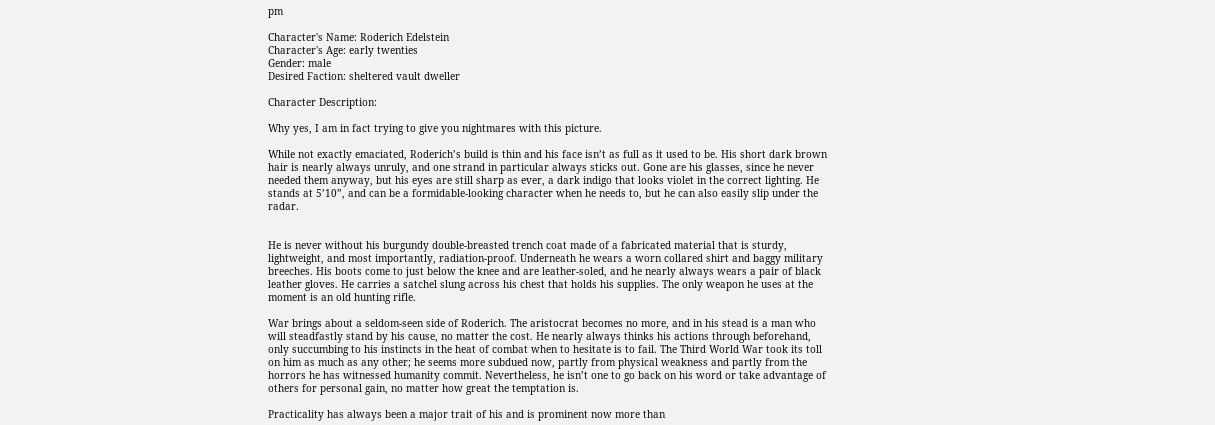pm

Character's Name: Roderich Edelstein
Character's Age: early twenties
Gender: male
Desired Faction: sheltered vault dweller

Character Description:

Why yes, I am in fact trying to give you nightmares with this picture.

While not exactly emaciated, Roderich’s build is thin and his face isn’t as full as it used to be. His short dark brown hair is nearly always unruly, and one strand in particular always sticks out. Gone are his glasses, since he never needed them anyway, but his eyes are still sharp as ever, a dark indigo that looks violet in the correct lighting. He stands at 5’10”, and can be a formidable-looking character when he needs to, but he can also easily slip under the radar.


He is never without his burgundy double-breasted trench coat made of a fabricated material that is sturdy, lightweight, and most importantly, radiation-proof. Underneath he wears a worn collared shirt and baggy military breeches. His boots come to just below the knee and are leather-soled, and he nearly always wears a pair of black leather gloves. He carries a satchel slung across his chest that holds his supplies. The only weapon he uses at the moment is an old hunting rifle.

War brings about a seldom-seen side of Roderich. The aristocrat becomes no more, and in his stead is a man who will steadfastly stand by his cause, no matter the cost. He nearly always thinks his actions through beforehand, only succumbing to his instincts in the heat of combat when to hesitate is to fail. The Third World War took its toll on him as much as any other; he seems more subdued now, partly from physical weakness and partly from the horrors he has witnessed humanity commit. Nevertheless, he isn’t one to go back on his word or take advantage of others for personal gain, no matter how great the temptation is.

Practicality has always been a major trait of his and is prominent now more than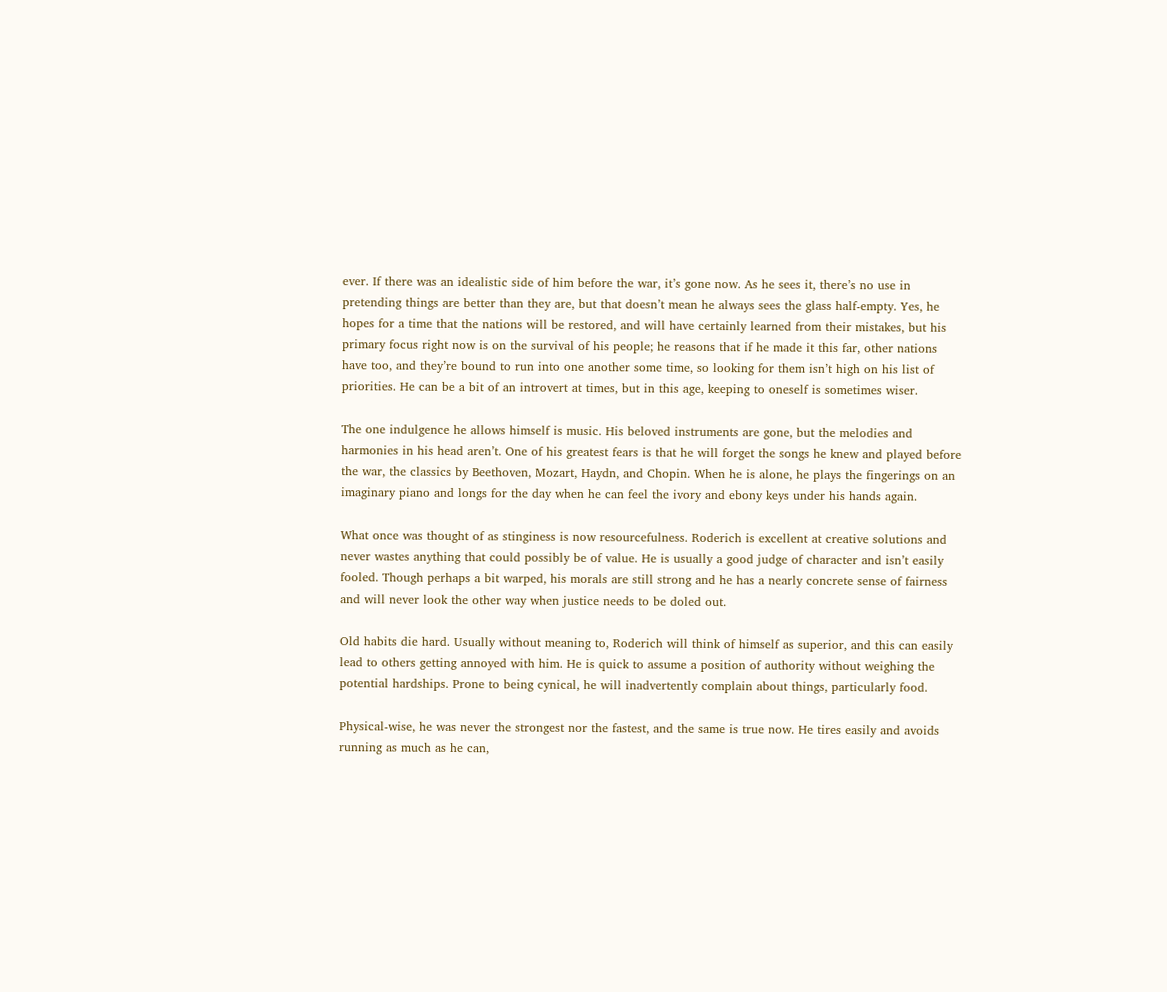ever. If there was an idealistic side of him before the war, it’s gone now. As he sees it, there’s no use in pretending things are better than they are, but that doesn’t mean he always sees the glass half-empty. Yes, he hopes for a time that the nations will be restored, and will have certainly learned from their mistakes, but his primary focus right now is on the survival of his people; he reasons that if he made it this far, other nations have too, and they’re bound to run into one another some time, so looking for them isn’t high on his list of priorities. He can be a bit of an introvert at times, but in this age, keeping to oneself is sometimes wiser.

The one indulgence he allows himself is music. His beloved instruments are gone, but the melodies and harmonies in his head aren’t. One of his greatest fears is that he will forget the songs he knew and played before the war, the classics by Beethoven, Mozart, Haydn, and Chopin. When he is alone, he plays the fingerings on an imaginary piano and longs for the day when he can feel the ivory and ebony keys under his hands again.

What once was thought of as stinginess is now resourcefulness. Roderich is excellent at creative solutions and never wastes anything that could possibly be of value. He is usually a good judge of character and isn’t easily fooled. Though perhaps a bit warped, his morals are still strong and he has a nearly concrete sense of fairness and will never look the other way when justice needs to be doled out.

Old habits die hard. Usually without meaning to, Roderich will think of himself as superior, and this can easily lead to others getting annoyed with him. He is quick to assume a position of authority without weighing the potential hardships. Prone to being cynical, he will inadvertently complain about things, particularly food.

Physical-wise, he was never the strongest nor the fastest, and the same is true now. He tires easily and avoids running as much as he can,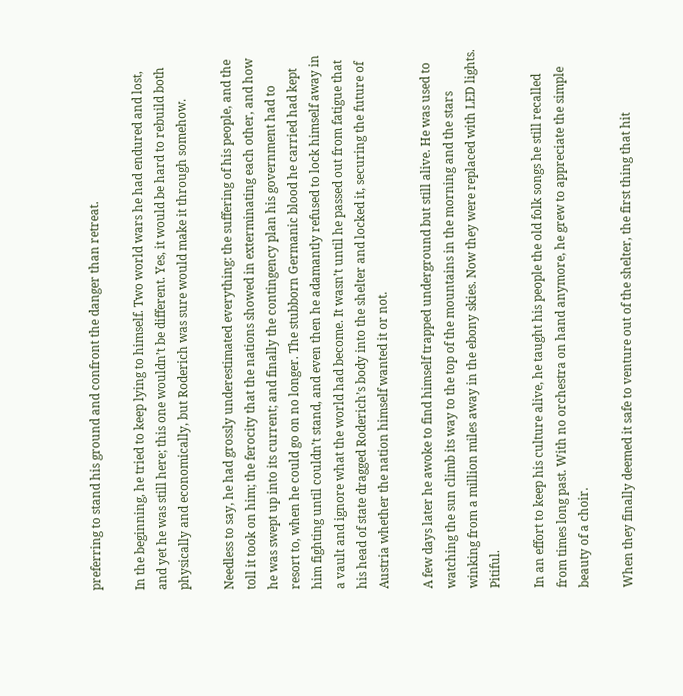preferring to stand his ground and confront the danger than retreat.

In the beginning, he tried to keep lying to himself. Two world wars he had endured and lost, and yet he was still here; this one wouldn’t be different. Yes, it would be hard to rebuild both physically and economically, but Roderich was sure would make it through somehow.

Needless to say, he had grossly underestimated everything: the suffering of his people, and the toll it took on him; the ferocity that the nations showed in exterminating each other, and how he was swept up into its current; and finally the contingency plan his government had to resort to, when he could go on no longer. The stubborn Germanic blood he carried had kept him fighting until couldn’t stand, and even then he adamantly refused to lock himself away in a vault and ignore what the world had become. It wasn’t until he passed out from fatigue that his head of state dragged Roderich’s body into the shelter and locked it, securing the future of Austria whether the nation himself wanted it or not.

A few days later he awoke to find himself trapped underground but still alive. He was used to watching the sun climb its way to the top of the mountains in the morning and the stars winking from a million miles away in the ebony skies. Now they were replaced with LED lights. Pitiful.

In an effort to keep his culture alive, he taught his people the old folk songs he still recalled from times long past. With no orchestra on hand anymore, he grew to appreciate the simple beauty of a choir.

When they finally deemed it safe to venture out of the shelter, the first thing that hit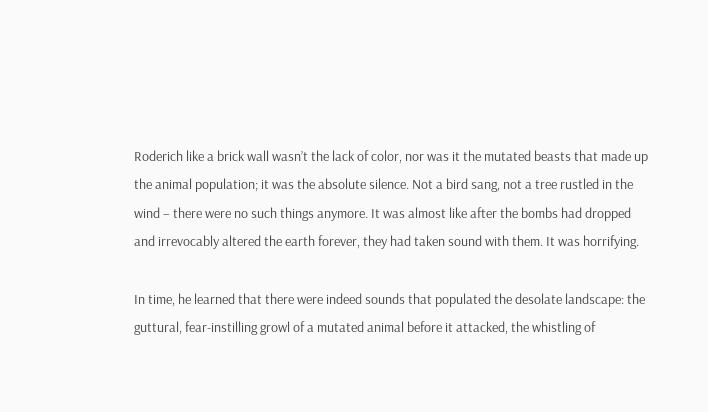Roderich like a brick wall wasn’t the lack of color, nor was it the mutated beasts that made up the animal population; it was the absolute silence. Not a bird sang, not a tree rustled in the wind – there were no such things anymore. It was almost like after the bombs had dropped and irrevocably altered the earth forever, they had taken sound with them. It was horrifying.

In time, he learned that there were indeed sounds that populated the desolate landscape: the guttural, fear-instilling growl of a mutated animal before it attacked, the whistling of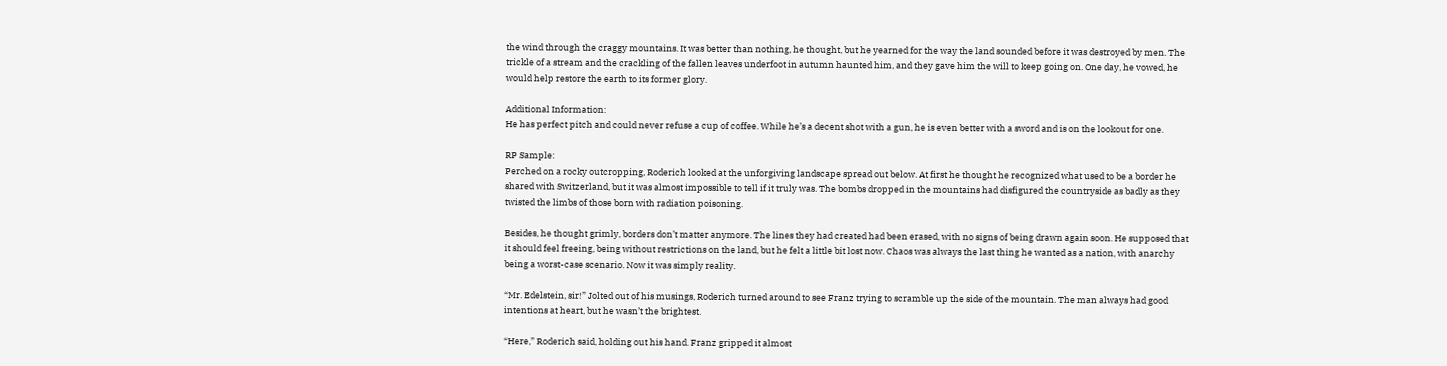the wind through the craggy mountains. It was better than nothing, he thought, but he yearned for the way the land sounded before it was destroyed by men. The trickle of a stream and the crackling of the fallen leaves underfoot in autumn haunted him, and they gave him the will to keep going on. One day, he vowed, he would help restore the earth to its former glory.

Additional Information:
He has perfect pitch and could never refuse a cup of coffee. While he’s a decent shot with a gun, he is even better with a sword and is on the lookout for one.

RP Sample:
Perched on a rocky outcropping, Roderich looked at the unforgiving landscape spread out below. At first he thought he recognized what used to be a border he shared with Switzerland, but it was almost impossible to tell if it truly was. The bombs dropped in the mountains had disfigured the countryside as badly as they twisted the limbs of those born with radiation poisoning.

Besides, he thought grimly, borders don’t matter anymore. The lines they had created had been erased, with no signs of being drawn again soon. He supposed that it should feel freeing, being without restrictions on the land, but he felt a little bit lost now. Chaos was always the last thing he wanted as a nation, with anarchy being a worst-case scenario. Now it was simply reality.

“Mr. Edelstein, sir!” Jolted out of his musings, Roderich turned around to see Franz trying to scramble up the side of the mountain. The man always had good intentions at heart, but he wasn’t the brightest.

“Here,” Roderich said, holding out his hand. Franz gripped it almost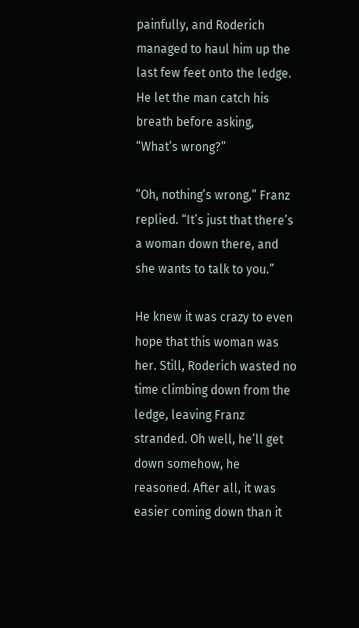painfully, and Roderich managed to haul him up the last few feet onto the ledge. He let the man catch his breath before asking, “What’s wrong?”

“Oh, nothing’s wrong,” Franz replied. “It’s just that there’s a woman down there, and she wants to talk to you.”

He knew it was crazy to even hope that this woman was her. Still, Roderich wasted no time climbing down from the ledge, leaving Franz stranded. Oh well, he’ll get down somehow, he reasoned. After all, it was easier coming down than it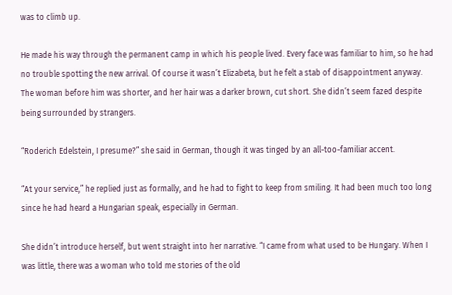was to climb up.

He made his way through the permanent camp in which his people lived. Every face was familiar to him, so he had no trouble spotting the new arrival. Of course it wasn’t Elizabeta, but he felt a stab of disappointment anyway. The woman before him was shorter, and her hair was a darker brown, cut short. She didn’t seem fazed despite being surrounded by strangers.

“Roderich Edelstein, I presume?” she said in German, though it was tinged by an all-too-familiar accent.

“At your service,” he replied just as formally, and he had to fight to keep from smiling. It had been much too long since he had heard a Hungarian speak, especially in German.

She didn’t introduce herself, but went straight into her narrative. “I came from what used to be Hungary. When I was little, there was a woman who told me stories of the old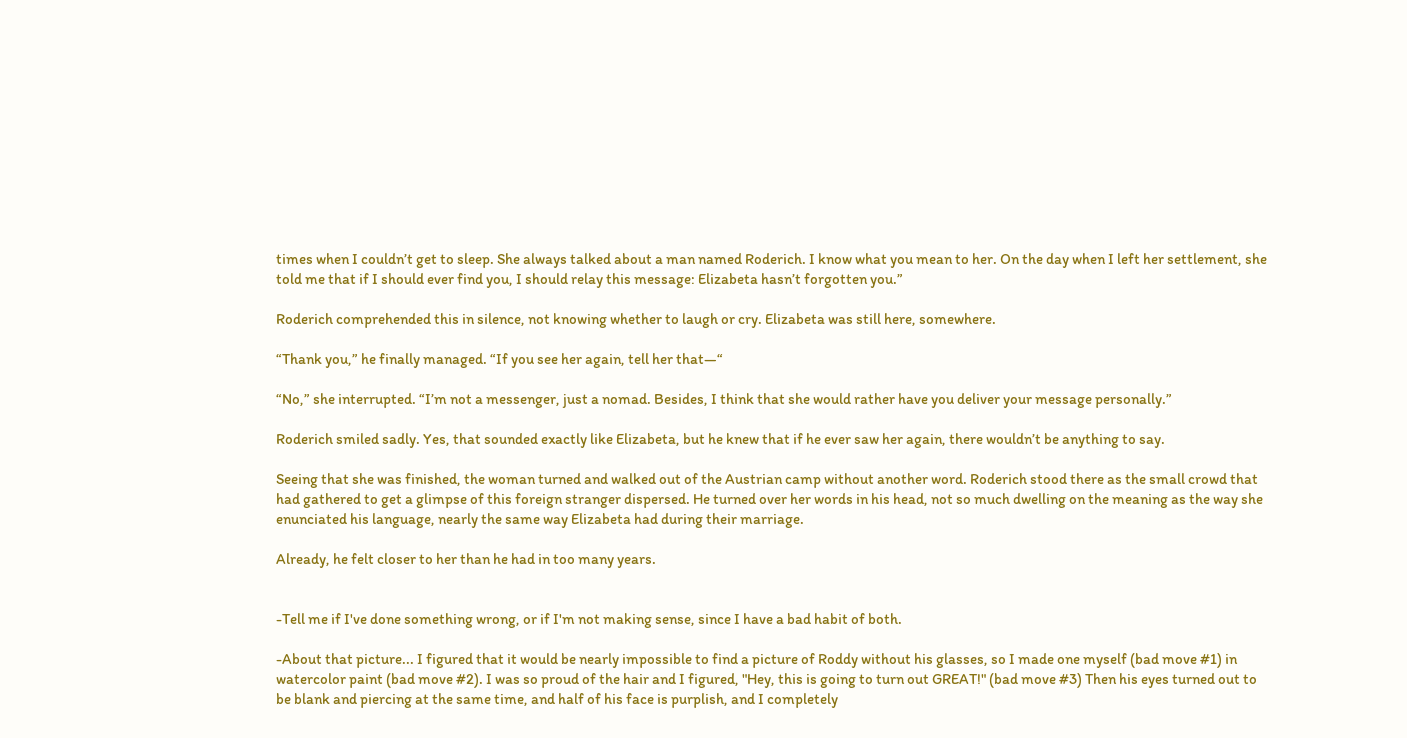times when I couldn’t get to sleep. She always talked about a man named Roderich. I know what you mean to her. On the day when I left her settlement, she told me that if I should ever find you, I should relay this message: Elizabeta hasn’t forgotten you.”

Roderich comprehended this in silence, not knowing whether to laugh or cry. Elizabeta was still here, somewhere.

“Thank you,” he finally managed. “If you see her again, tell her that—“

“No,” she interrupted. “I’m not a messenger, just a nomad. Besides, I think that she would rather have you deliver your message personally.”

Roderich smiled sadly. Yes, that sounded exactly like Elizabeta, but he knew that if he ever saw her again, there wouldn’t be anything to say.

Seeing that she was finished, the woman turned and walked out of the Austrian camp without another word. Roderich stood there as the small crowd that had gathered to get a glimpse of this foreign stranger dispersed. He turned over her words in his head, not so much dwelling on the meaning as the way she enunciated his language, nearly the same way Elizabeta had during their marriage.

Already, he felt closer to her than he had in too many years.


-Tell me if I've done something wrong, or if I'm not making sense, since I have a bad habit of both.

-About that picture... I figured that it would be nearly impossible to find a picture of Roddy without his glasses, so I made one myself (bad move #1) in watercolor paint (bad move #2). I was so proud of the hair and I figured, "Hey, this is going to turn out GREAT!" (bad move #3) Then his eyes turned out to be blank and piercing at the same time, and half of his face is purplish, and I completely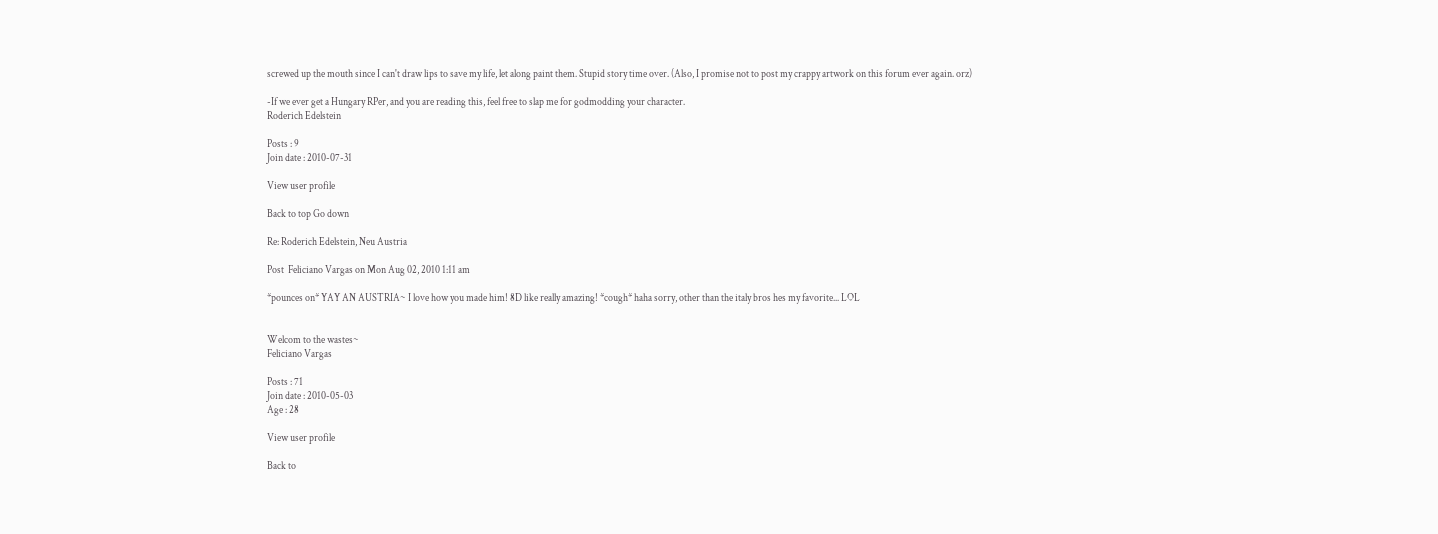screwed up the mouth since I can't draw lips to save my life, let along paint them. Stupid story time over. (Also, I promise not to post my crappy artwork on this forum ever again. orz)

-If we ever get a Hungary RPer, and you are reading this, feel free to slap me for godmodding your character.
Roderich Edelstein

Posts : 9
Join date : 2010-07-31

View user profile

Back to top Go down

Re: Roderich Edelstein, Neu Austria

Post  Feliciano Vargas on Mon Aug 02, 2010 1:11 am

*pounces on* YAY AN AUSTRIA~ I love how you made him! 8D like really amazing! *cough* haha sorry, other than the italy bros hes my favorite... LOL


Welcom to the wastes~
Feliciano Vargas

Posts : 71
Join date : 2010-05-03
Age : 28

View user profile

Back to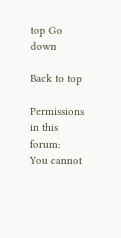top Go down

Back to top

Permissions in this forum:
You cannot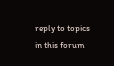reply to topics in this forum